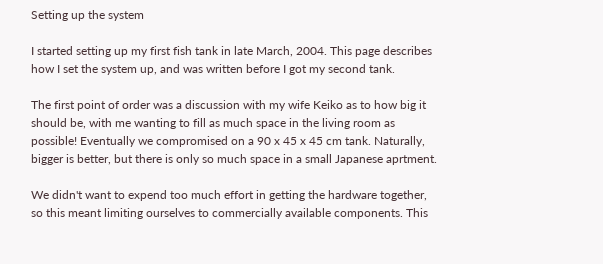Setting up the system

I started setting up my first fish tank in late March, 2004. This page describes how I set the system up, and was written before I got my second tank.

The first point of order was a discussion with my wife Keiko as to how big it should be, with me wanting to fill as much space in the living room as possible! Eventually we compromised on a 90 x 45 x 45 cm tank. Naturally, bigger is better, but there is only so much space in a small Japanese aprtment.

We didn't want to expend too much effort in getting the hardware together, so this meant limiting ourselves to commercially available components. This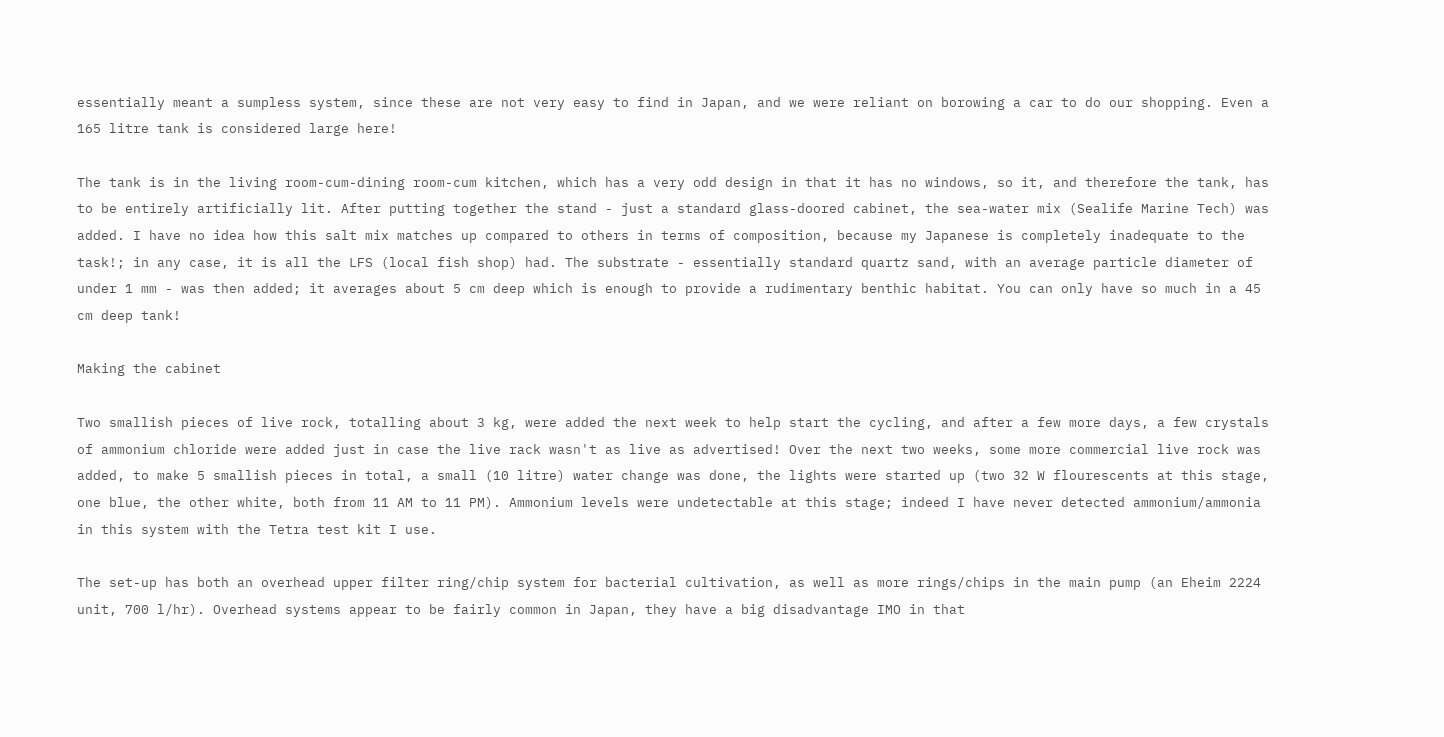essentially meant a sumpless system, since these are not very easy to find in Japan, and we were reliant on borowing a car to do our shopping. Even a 165 litre tank is considered large here!

The tank is in the living room-cum-dining room-cum kitchen, which has a very odd design in that it has no windows, so it, and therefore the tank, has to be entirely artificially lit. After putting together the stand - just a standard glass-doored cabinet, the sea-water mix (Sealife Marine Tech) was added. I have no idea how this salt mix matches up compared to others in terms of composition, because my Japanese is completely inadequate to the task!; in any case, it is all the LFS (local fish shop) had. The substrate - essentially standard quartz sand, with an average particle diameter of under 1 mm - was then added; it averages about 5 cm deep which is enough to provide a rudimentary benthic habitat. You can only have so much in a 45 cm deep tank!

Making the cabinet

Two smallish pieces of live rock, totalling about 3 kg, were added the next week to help start the cycling, and after a few more days, a few crystals of ammonium chloride were added just in case the live rack wasn't as live as advertised! Over the next two weeks, some more commercial live rock was added, to make 5 smallish pieces in total, a small (10 litre) water change was done, the lights were started up (two 32 W flourescents at this stage, one blue, the other white, both from 11 AM to 11 PM). Ammonium levels were undetectable at this stage; indeed I have never detected ammonium/ammonia in this system with the Tetra test kit I use.

The set-up has both an overhead upper filter ring/chip system for bacterial cultivation, as well as more rings/chips in the main pump (an Eheim 2224 unit, 700 l/hr). Overhead systems appear to be fairly common in Japan, they have a big disadvantage IMO in that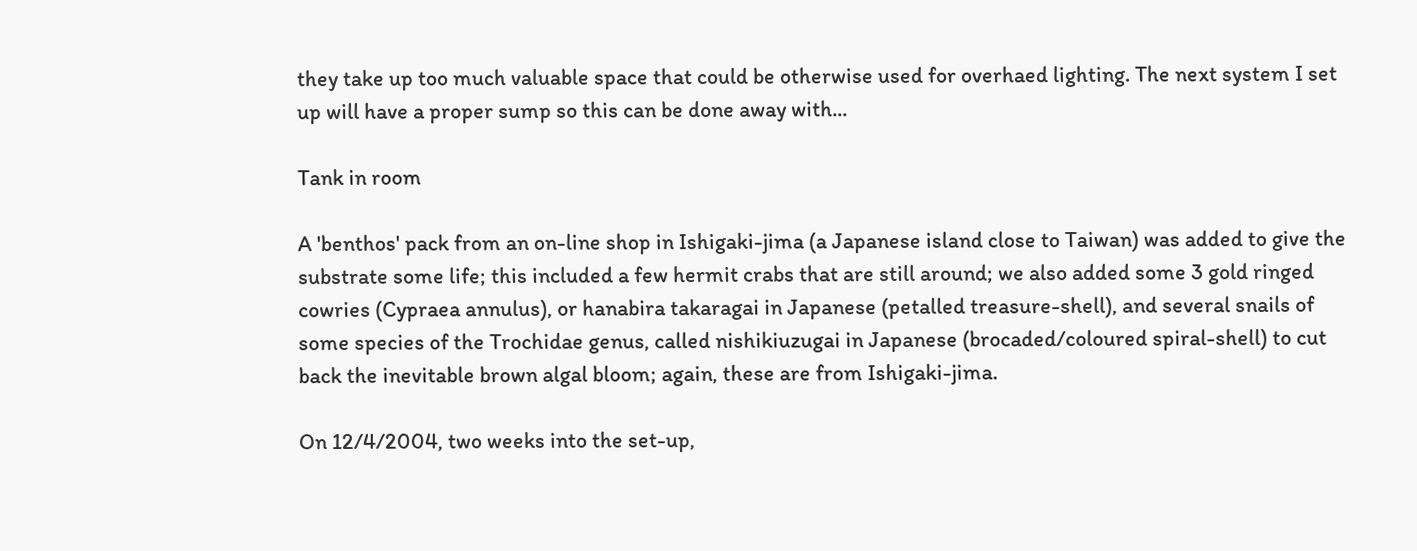they take up too much valuable space that could be otherwise used for overhaed lighting. The next system I set up will have a proper sump so this can be done away with...

Tank in room

A 'benthos' pack from an on-line shop in Ishigaki-jima (a Japanese island close to Taiwan) was added to give the substrate some life; this included a few hermit crabs that are still around; we also added some 3 gold ringed cowries (Cypraea annulus), or hanabira takaragai in Japanese (petalled treasure-shell), and several snails of some species of the Trochidae genus, called nishikiuzugai in Japanese (brocaded/coloured spiral-shell) to cut back the inevitable brown algal bloom; again, these are from Ishigaki-jima.

On 12/4/2004, two weeks into the set-up,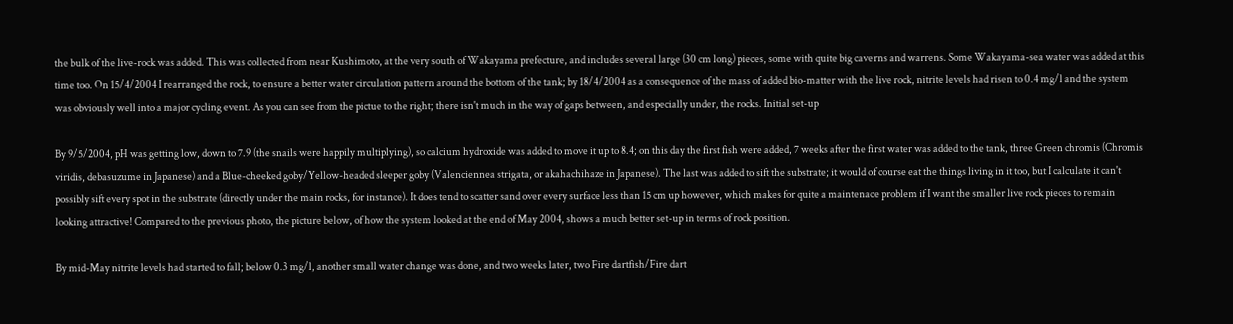the bulk of the live-rock was added. This was collected from near Kushimoto, at the very south of Wakayama prefecture, and includes several large (30 cm long) pieces, some with quite big caverns and warrens. Some Wakayama-sea water was added at this time too. On 15/4/2004 I rearranged the rock, to ensure a better water circulation pattern around the bottom of the tank; by 18/4/2004 as a consequence of the mass of added bio-matter with the live rock, nitrite levels had risen to 0.4 mg/l and the system was obviously well into a major cycling event. As you can see from the pictue to the right; there isn't much in the way of gaps between, and especially under, the rocks. Initial set-up

By 9/5/2004, pH was getting low, down to 7.9 (the snails were happily multiplying), so calcium hydroxide was added to move it up to 8.4; on this day the first fish were added, 7 weeks after the first water was added to the tank, three Green chromis (Chromis viridis, debasuzume in Japanese) and a Blue-cheeked goby/Yellow-headed sleeper goby (Valenciennea strigata, or akahachihaze in Japanese). The last was added to sift the substrate; it would of course eat the things living in it too, but I calculate it can't possibly sift every spot in the substrate (directly under the main rocks, for instance). It does tend to scatter sand over every surface less than 15 cm up however, which makes for quite a maintenace problem if I want the smaller live rock pieces to remain looking attractive! Compared to the previous photo, the picture below, of how the system looked at the end of May 2004, shows a much better set-up in terms of rock position.

By mid-May nitrite levels had started to fall; below 0.3 mg/l, another small water change was done, and two weeks later, two Fire dartfish/Fire dart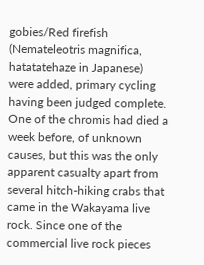gobies/Red firefish (Nemateleotris magnifica, hatatatehaze in Japanese) were added, primary cycling having been judged complete. One of the chromis had died a week before, of unknown causes, but this was the only apparent casualty apart from several hitch-hiking crabs that came in the Wakayama live rock. Since one of the commercial live rock pieces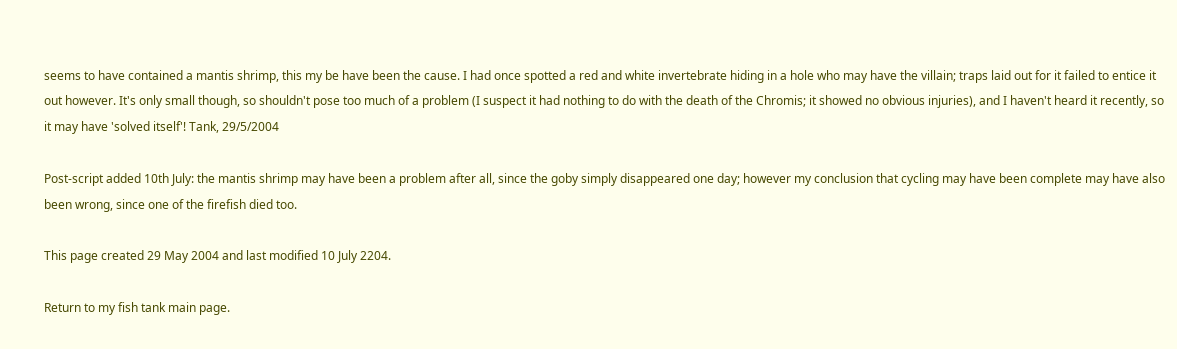seems to have contained a mantis shrimp, this my be have been the cause. I had once spotted a red and white invertebrate hiding in a hole who may have the villain; traps laid out for it failed to entice it out however. It's only small though, so shouldn't pose too much of a problem (I suspect it had nothing to do with the death of the Chromis; it showed no obvious injuries), and I haven't heard it recently, so it may have 'solved itself'! Tank, 29/5/2004

Post-script added 10th July: the mantis shrimp may have been a problem after all, since the goby simply disappeared one day; however my conclusion that cycling may have been complete may have also been wrong, since one of the firefish died too.

This page created 29 May 2004 and last modified 10 July 2204.

Return to my fish tank main page.